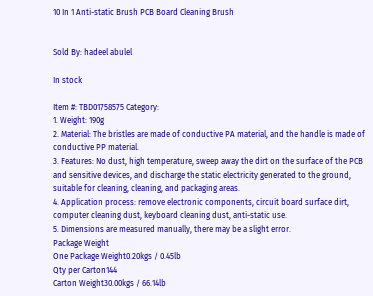10 In 1 Anti-static Brush PCB Board Cleaning Brush


Sold By: hadeel abulel

In stock

Item #: TBD01758575 Category:
1. Weight: 190g
2. Material: The bristles are made of conductive PA material, and the handle is made of conductive PP material.
3. Features: No dust, high temperature, sweep away the dirt on the surface of the PCB and sensitive devices, and discharge the static electricity generated to the ground, suitable for cleaning, cleaning, and packaging areas.
4. Application process: remove electronic components, circuit board surface dirt, computer cleaning dust, keyboard cleaning dust, anti-static use.
5. Dimensions are measured manually, there may be a slight error.
Package Weight
One Package Weight0.20kgs / 0.45lb
Qty per Carton144
Carton Weight30.00kgs / 66.14lb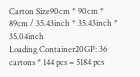Carton Size90cm * 90cm * 89cm / 35.43inch * 35.43inch * 35.04inch
Loading Container20GP: 36 cartons * 144 pcs = 5184 pcs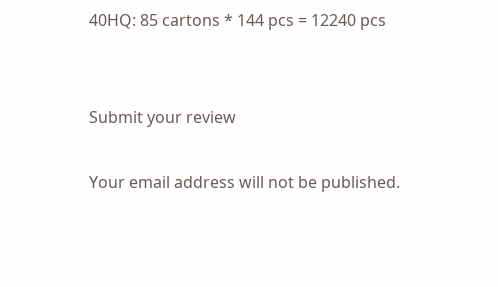40HQ: 85 cartons * 144 pcs = 12240 pcs


Submit your review

Your email address will not be published.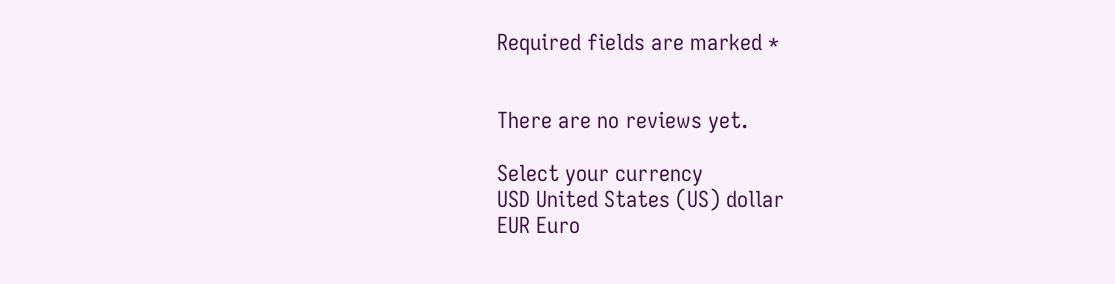Required fields are marked *


There are no reviews yet.

Select your currency
USD United States (US) dollar
EUR Euro